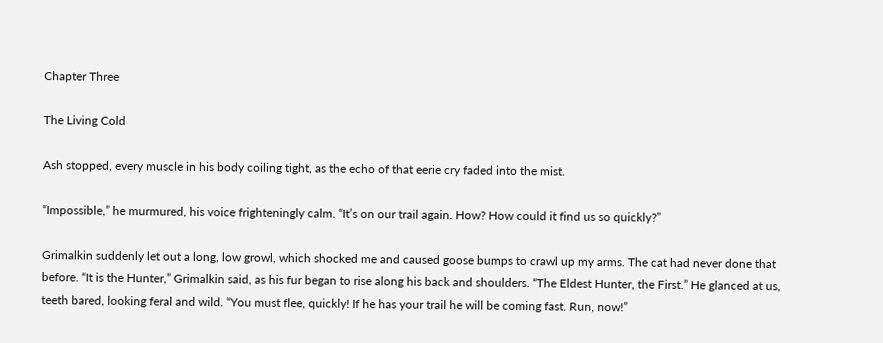Chapter Three

The Living Cold

Ash stopped, every muscle in his body coiling tight, as the echo of that eerie cry faded into the mist.

“Impossible,” he murmured, his voice frighteningly calm. “It’s on our trail again. How? How could it find us so quickly?”

Grimalkin suddenly let out a long, low growl, which shocked me and caused goose bumps to crawl up my arms. The cat had never done that before. “It is the Hunter,” Grimalkin said, as his fur began to rise along his back and shoulders. “The Eldest Hunter, the First.” He glanced at us, teeth bared, looking feral and wild. “You must flee, quickly! If he has your trail he will be coming fast. Run, now!”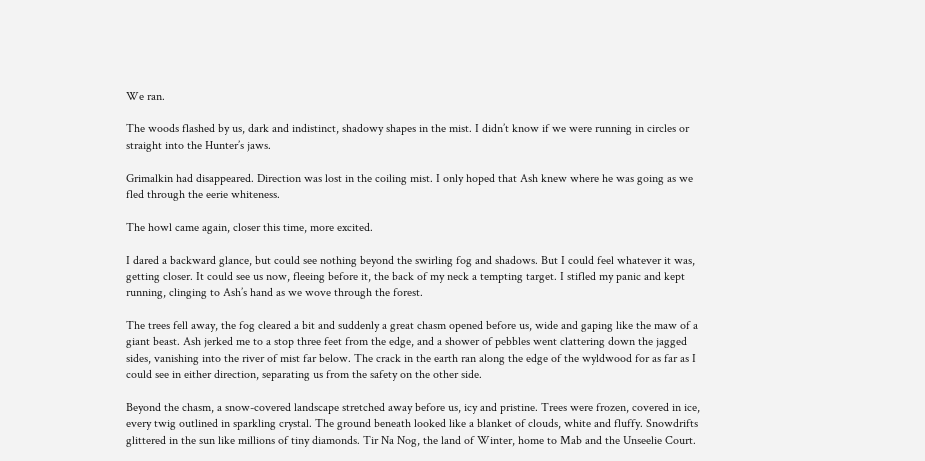We ran.

The woods flashed by us, dark and indistinct, shadowy shapes in the mist. I didn’t know if we were running in circles or straight into the Hunter’s jaws.

Grimalkin had disappeared. Direction was lost in the coiling mist. I only hoped that Ash knew where he was going as we fled through the eerie whiteness.

The howl came again, closer this time, more excited.

I dared a backward glance, but could see nothing beyond the swirling fog and shadows. But I could feel whatever it was, getting closer. It could see us now, fleeing before it, the back of my neck a tempting target. I stifled my panic and kept running, clinging to Ash’s hand as we wove through the forest.

The trees fell away, the fog cleared a bit and suddenly a great chasm opened before us, wide and gaping like the maw of a giant beast. Ash jerked me to a stop three feet from the edge, and a shower of pebbles went clattering down the jagged sides, vanishing into the river of mist far below. The crack in the earth ran along the edge of the wyldwood for as far as I could see in either direction, separating us from the safety on the other side.

Beyond the chasm, a snow-covered landscape stretched away before us, icy and pristine. Trees were frozen, covered in ice, every twig outlined in sparkling crystal. The ground beneath looked like a blanket of clouds, white and fluffy. Snowdrifts glittered in the sun like millions of tiny diamonds. Tir Na Nog, the land of Winter, home to Mab and the Unseelie Court.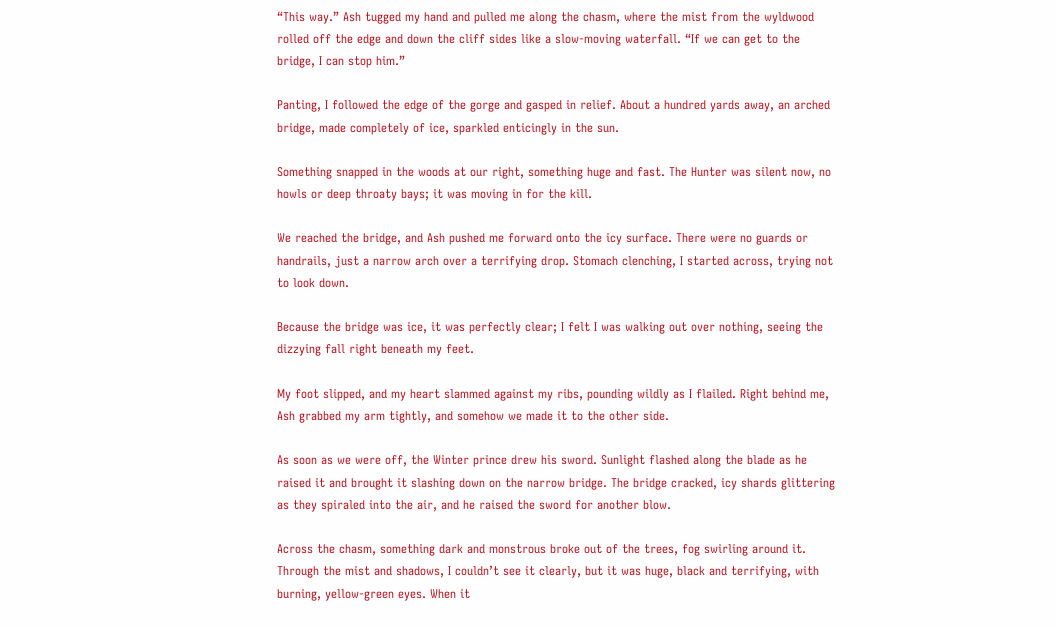“This way.” Ash tugged my hand and pulled me along the chasm, where the mist from the wyldwood rolled off the edge and down the cliff sides like a slow-moving waterfall. “If we can get to the bridge, I can stop him.”

Panting, I followed the edge of the gorge and gasped in relief. About a hundred yards away, an arched bridge, made completely of ice, sparkled enticingly in the sun.

Something snapped in the woods at our right, something huge and fast. The Hunter was silent now, no howls or deep throaty bays; it was moving in for the kill.

We reached the bridge, and Ash pushed me forward onto the icy surface. There were no guards or handrails, just a narrow arch over a terrifying drop. Stomach clenching, I started across, trying not to look down.

Because the bridge was ice, it was perfectly clear; I felt I was walking out over nothing, seeing the dizzying fall right beneath my feet.

My foot slipped, and my heart slammed against my ribs, pounding wildly as I flailed. Right behind me, Ash grabbed my arm tightly, and somehow we made it to the other side.

As soon as we were off, the Winter prince drew his sword. Sunlight flashed along the blade as he raised it and brought it slashing down on the narrow bridge. The bridge cracked, icy shards glittering as they spiraled into the air, and he raised the sword for another blow.

Across the chasm, something dark and monstrous broke out of the trees, fog swirling around it. Through the mist and shadows, I couldn’t see it clearly, but it was huge, black and terrifying, with burning, yellow-green eyes. When it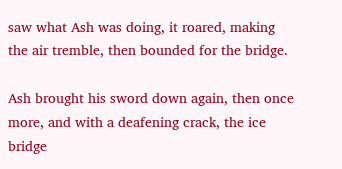saw what Ash was doing, it roared, making the air tremble, then bounded for the bridge.

Ash brought his sword down again, then once more, and with a deafening crack, the ice bridge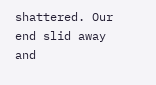shattered. Our end slid away and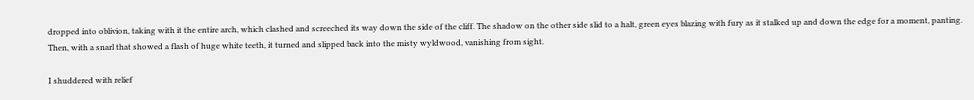dropped into oblivion, taking with it the entire arch, which clashed and screeched its way down the side of the cliff. The shadow on the other side slid to a halt, green eyes blazing with fury as it stalked up and down the edge for a moment, panting. Then, with a snarl that showed a flash of huge white teeth, it turned and slipped back into the misty wyldwood, vanishing from sight.

I shuddered with relief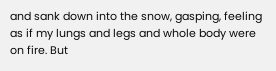and sank down into the snow, gasping, feeling as if my lungs and legs and whole body were on fire. But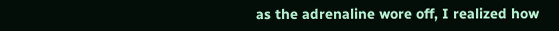as the adrenaline wore off, I realized how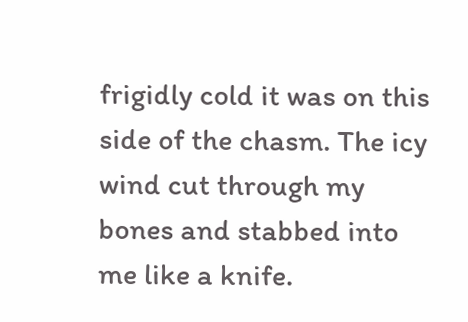frigidly cold it was on this side of the chasm. The icy wind cut through my bones and stabbed into me like a knife.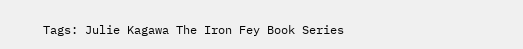Tags: Julie Kagawa The Iron Fey Book Series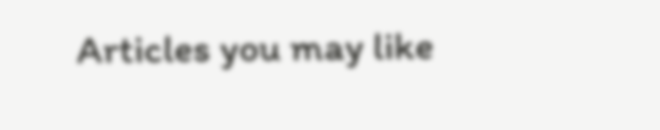Articles you may like